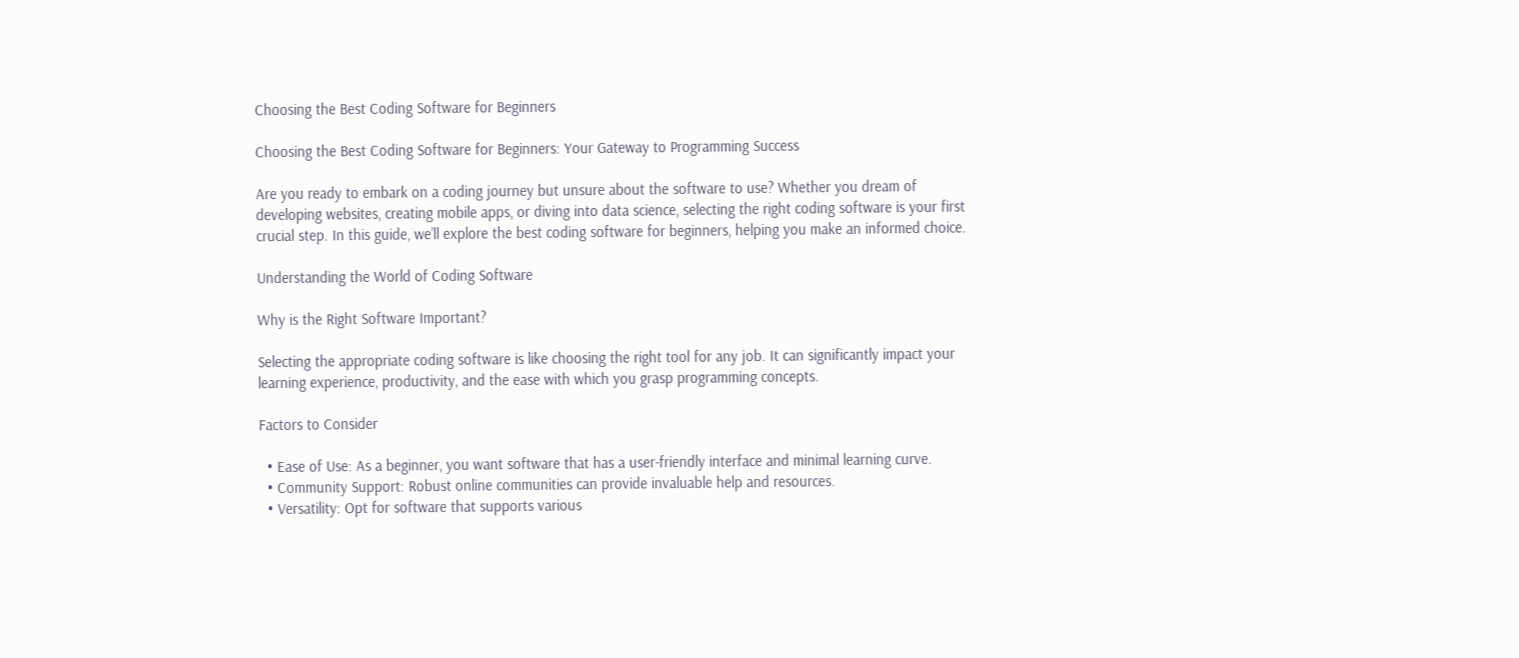Choosing the Best Coding Software for Beginners

Choosing the Best Coding Software for Beginners: Your Gateway to Programming Success

Are you ready to embark on a coding journey but unsure about the software to use? Whether you dream of developing websites, creating mobile apps, or diving into data science, selecting the right coding software is your first crucial step. In this guide, we’ll explore the best coding software for beginners, helping you make an informed choice.

Understanding the World of Coding Software

Why is the Right Software Important?

Selecting the appropriate coding software is like choosing the right tool for any job. It can significantly impact your learning experience, productivity, and the ease with which you grasp programming concepts.

Factors to Consider

  • Ease of Use: As a beginner, you want software that has a user-friendly interface and minimal learning curve.
  • Community Support: Robust online communities can provide invaluable help and resources.
  • Versatility: Opt for software that supports various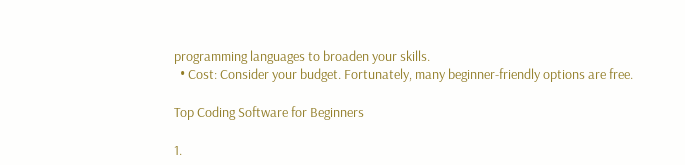programming languages to broaden your skills.
  • Cost: Consider your budget. Fortunately, many beginner-friendly options are free.

Top Coding Software for Beginners

1.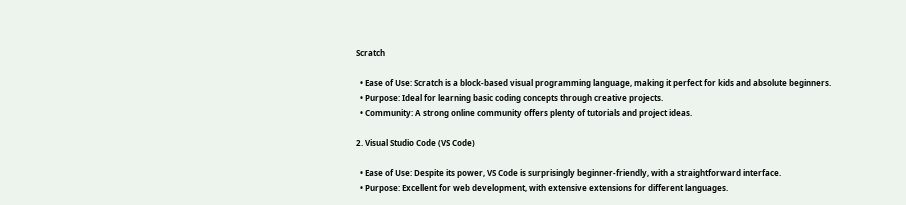Scratch

  • Ease of Use: Scratch is a block-based visual programming language, making it perfect for kids and absolute beginners.
  • Purpose: Ideal for learning basic coding concepts through creative projects.
  • Community: A strong online community offers plenty of tutorials and project ideas.

2. Visual Studio Code (VS Code)

  • Ease of Use: Despite its power, VS Code is surprisingly beginner-friendly, with a straightforward interface.
  • Purpose: Excellent for web development, with extensive extensions for different languages.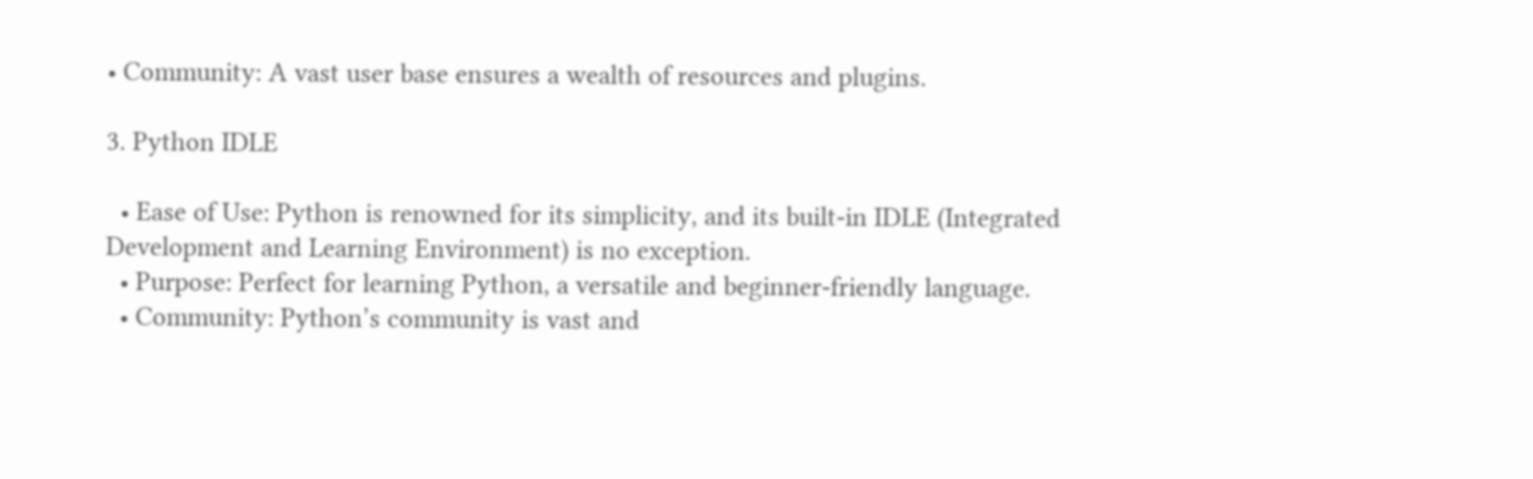• Community: A vast user base ensures a wealth of resources and plugins.

3. Python IDLE

  • Ease of Use: Python is renowned for its simplicity, and its built-in IDLE (Integrated Development and Learning Environment) is no exception.
  • Purpose: Perfect for learning Python, a versatile and beginner-friendly language.
  • Community: Python’s community is vast and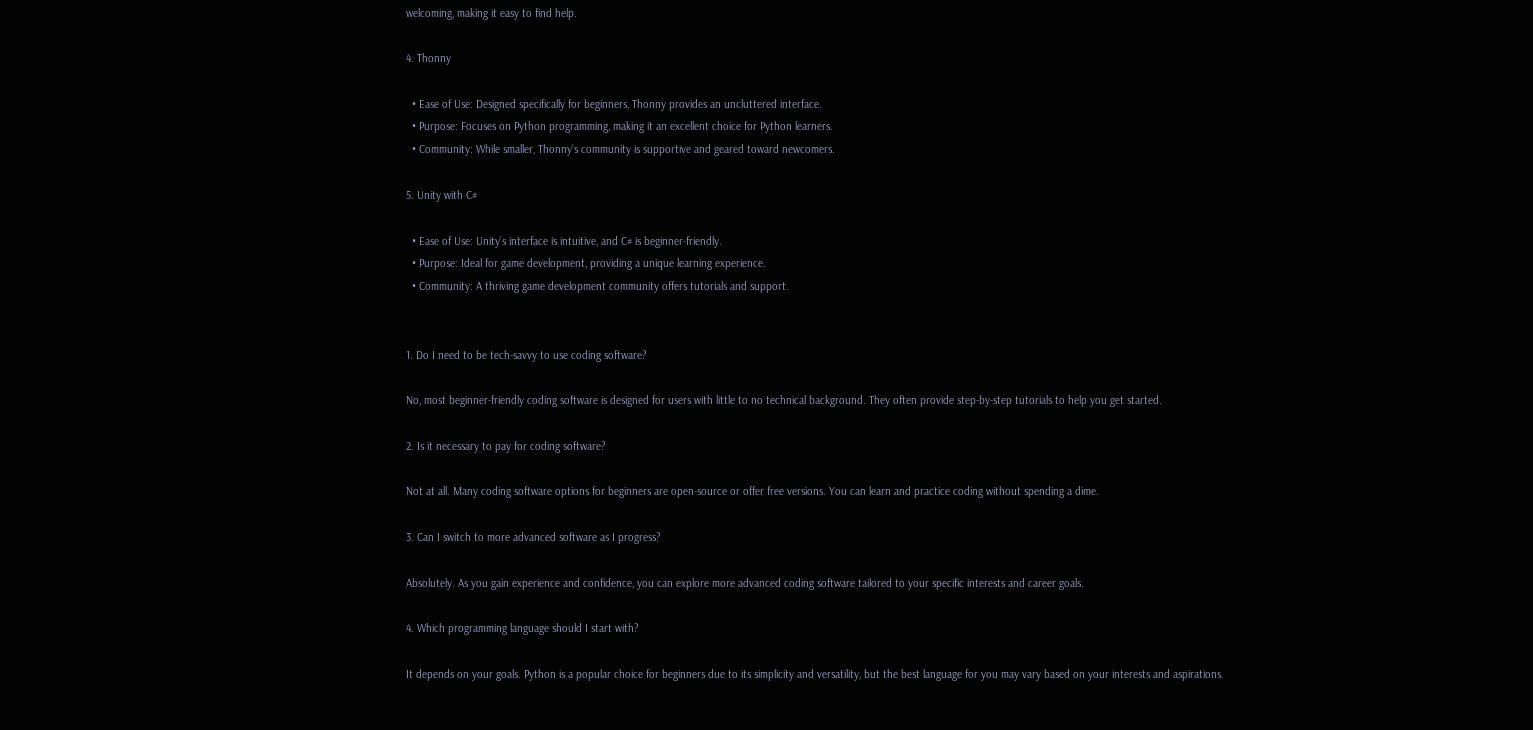welcoming, making it easy to find help.

4. Thonny

  • Ease of Use: Designed specifically for beginners, Thonny provides an uncluttered interface.
  • Purpose: Focuses on Python programming, making it an excellent choice for Python learners.
  • Community: While smaller, Thonny’s community is supportive and geared toward newcomers.

5. Unity with C#

  • Ease of Use: Unity’s interface is intuitive, and C# is beginner-friendly.
  • Purpose: Ideal for game development, providing a unique learning experience.
  • Community: A thriving game development community offers tutorials and support.


1. Do I need to be tech-savvy to use coding software?

No, most beginner-friendly coding software is designed for users with little to no technical background. They often provide step-by-step tutorials to help you get started.

2. Is it necessary to pay for coding software?

Not at all. Many coding software options for beginners are open-source or offer free versions. You can learn and practice coding without spending a dime.

3. Can I switch to more advanced software as I progress?

Absolutely. As you gain experience and confidence, you can explore more advanced coding software tailored to your specific interests and career goals.

4. Which programming language should I start with?

It depends on your goals. Python is a popular choice for beginners due to its simplicity and versatility, but the best language for you may vary based on your interests and aspirations.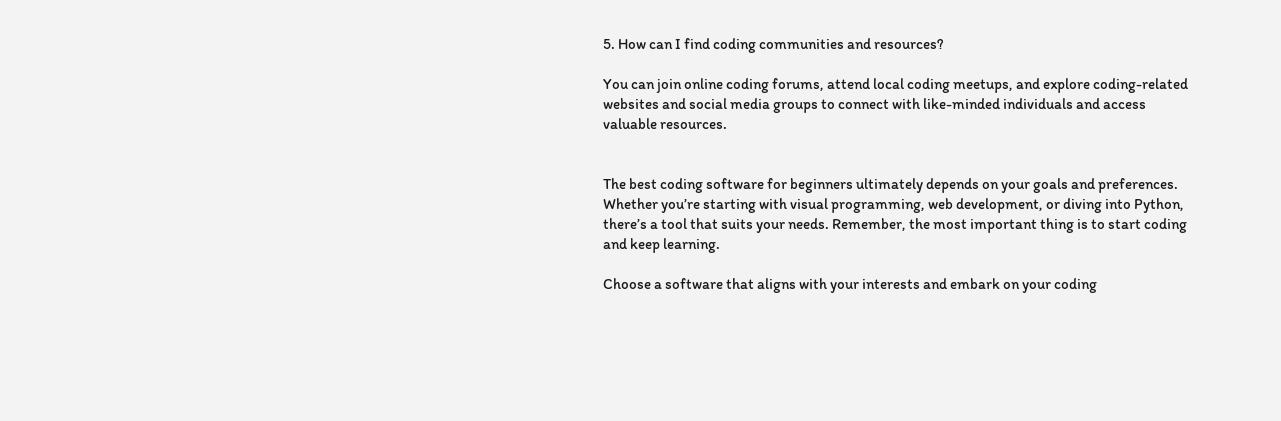5. How can I find coding communities and resources?

You can join online coding forums, attend local coding meetups, and explore coding-related websites and social media groups to connect with like-minded individuals and access valuable resources.


The best coding software for beginners ultimately depends on your goals and preferences. Whether you’re starting with visual programming, web development, or diving into Python, there’s a tool that suits your needs. Remember, the most important thing is to start coding and keep learning.

Choose a software that aligns with your interests and embark on your coding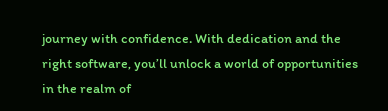journey with confidence. With dedication and the right software, you’ll unlock a world of opportunities in the realm of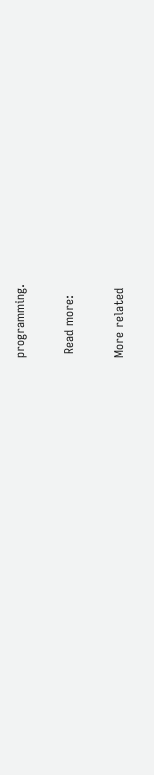programming.

 Read more:

More related